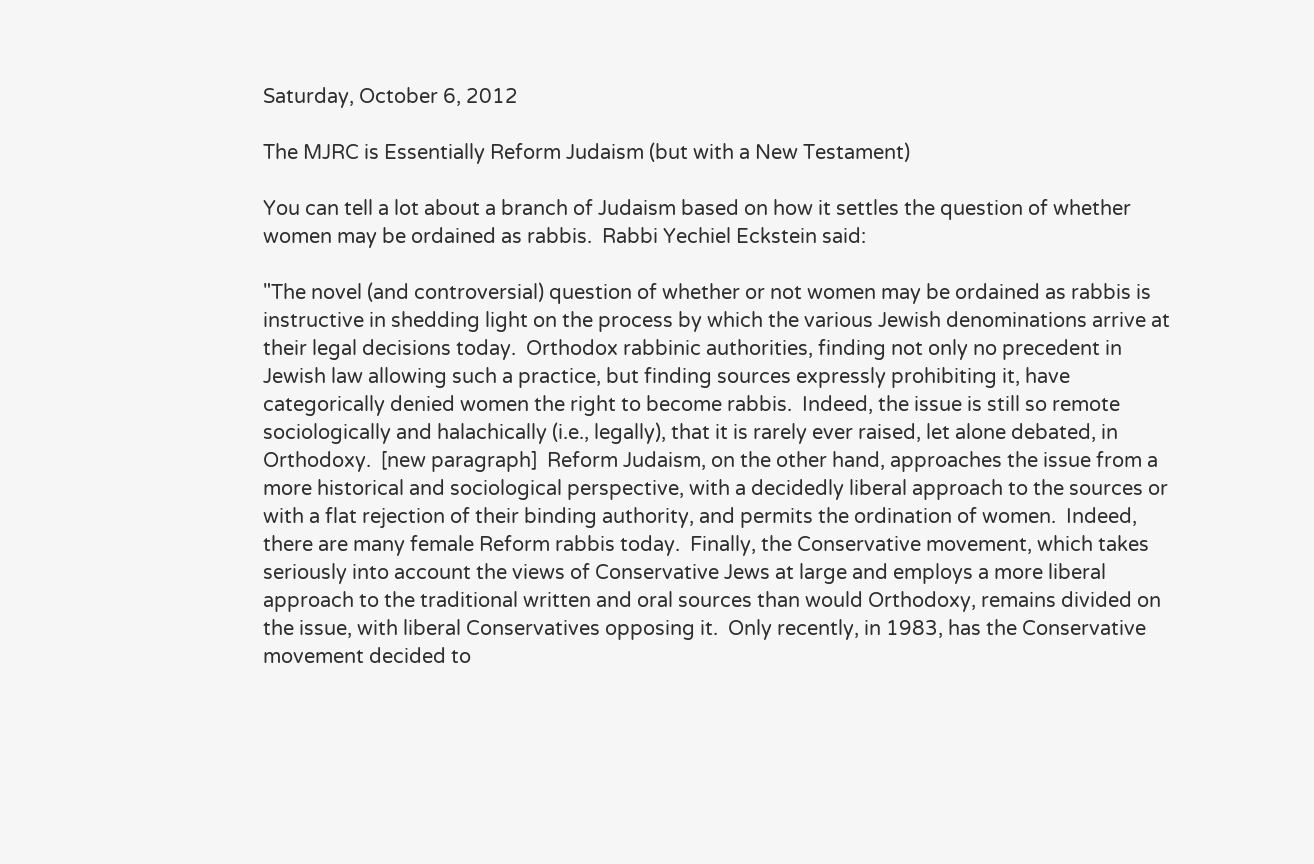Saturday, October 6, 2012

The MJRC is Essentially Reform Judaism (but with a New Testament)

You can tell a lot about a branch of Judaism based on how it settles the question of whether women may be ordained as rabbis.  Rabbi Yechiel Eckstein said:

"The novel (and controversial) question of whether or not women may be ordained as rabbis is instructive in shedding light on the process by which the various Jewish denominations arrive at their legal decisions today.  Orthodox rabbinic authorities, finding not only no precedent in Jewish law allowing such a practice, but finding sources expressly prohibiting it, have categorically denied women the right to become rabbis.  Indeed, the issue is still so remote sociologically and halachically (i.e., legally), that it is rarely ever raised, let alone debated, in Orthodoxy.  [new paragraph]  Reform Judaism, on the other hand, approaches the issue from a more historical and sociological perspective, with a decidedly liberal approach to the sources or with a flat rejection of their binding authority, and permits the ordination of women.  Indeed, there are many female Reform rabbis today.  Finally, the Conservative movement, which takes seriously into account the views of Conservative Jews at large and employs a more liberal approach to the traditional written and oral sources than would Orthodoxy, remains divided on the issue, with liberal Conservatives opposing it.  Only recently, in 1983, has the Conservative movement decided to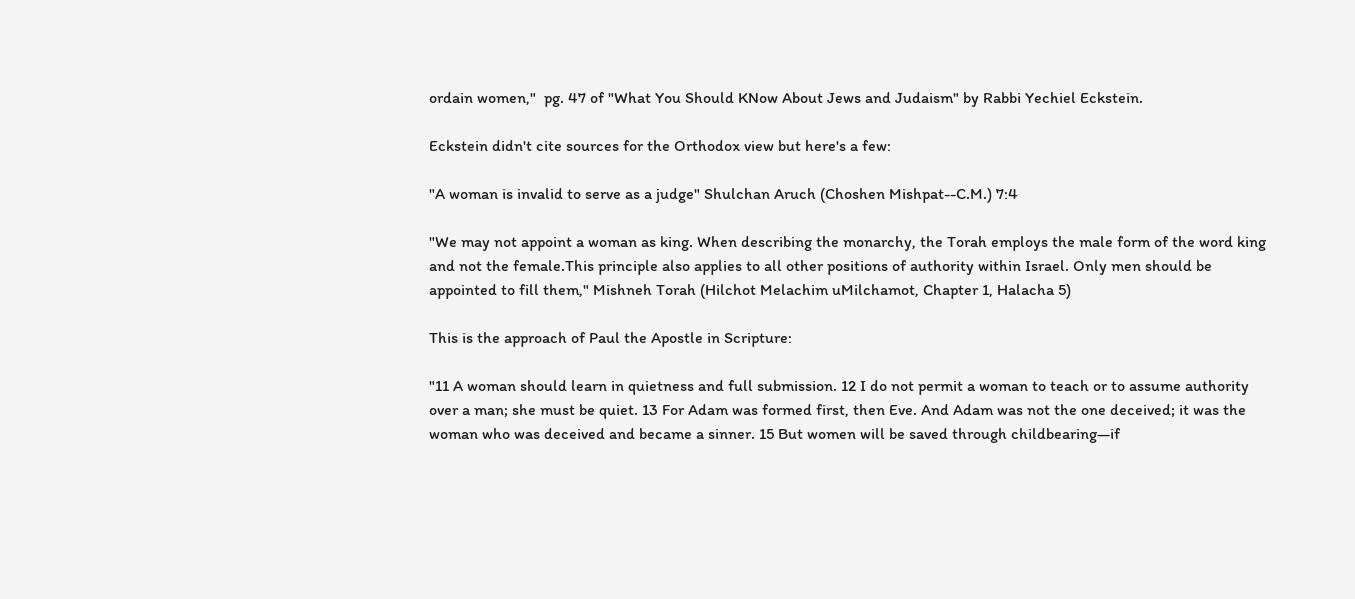ordain women,"  pg. 47 of "What You Should KNow About Jews and Judaism" by Rabbi Yechiel Eckstein.

Eckstein didn't cite sources for the Orthodox view but here's a few:

"A woman is invalid to serve as a judge" Shulchan Aruch (Choshen Mishpat--C.M.) 7:4

"We may not appoint a woman as king. When describing the monarchy, the Torah employs the male form of the word king and not the female.This principle also applies to all other positions of authority within Israel. Only men should be appointed to fill them," Mishneh Torah (Hilchot Melachim uMilchamot, Chapter 1, Halacha 5)

This is the approach of Paul the Apostle in Scripture:

"11 A woman should learn in quietness and full submission. 12 I do not permit a woman to teach or to assume authority over a man; she must be quiet. 13 For Adam was formed first, then Eve. And Adam was not the one deceived; it was the woman who was deceived and became a sinner. 15 But women will be saved through childbearing—if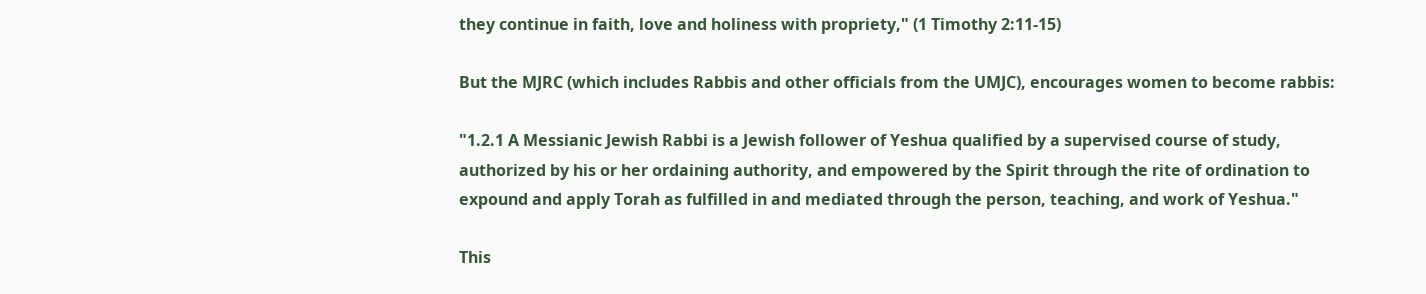they continue in faith, love and holiness with propriety," (1 Timothy 2:11-15)

But the MJRC (which includes Rabbis and other officials from the UMJC), encourages women to become rabbis:

"1.2.1 A Messianic Jewish Rabbi is a Jewish follower of Yeshua qualified by a supervised course of study, authorized by his or her ordaining authority, and empowered by the Spirit through the rite of ordination to expound and apply Torah as fulfilled in and mediated through the person, teaching, and work of Yeshua."

This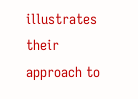illustrates their approach to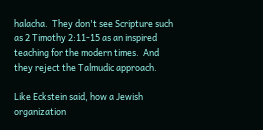halacha.  They don't see Scripture such as 2 Timothy 2:11-15 as an inspired teaching for the modern times.  And they reject the Talmudic approach.

Like Eckstein said, how a Jewish organization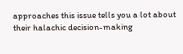approaches this issue tells you a lot about their halachic decision-making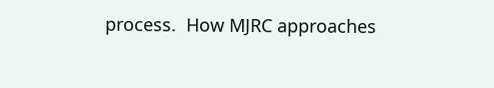process.  How MJRC approaches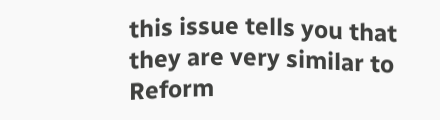this issue tells you that they are very similar to Reform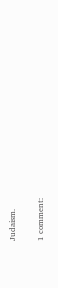Judaism.

1 comment: